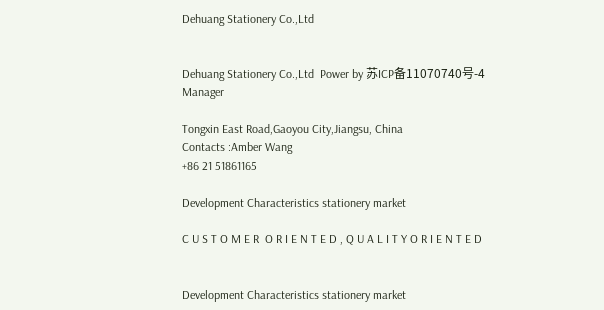Dehuang Stationery Co.,Ltd


Dehuang Stationery Co.,Ltd  Power by 苏ICP备11070740号-4 Manager

Tongxin East Road,Gaoyou City,Jiangsu, China
Contacts :Amber Wang
+86 21 51861165

Development Characteristics stationery market

C U S T O M E R  O R I E N T E D , Q U A L I T Y O R I E N T E D


Development Characteristics stationery market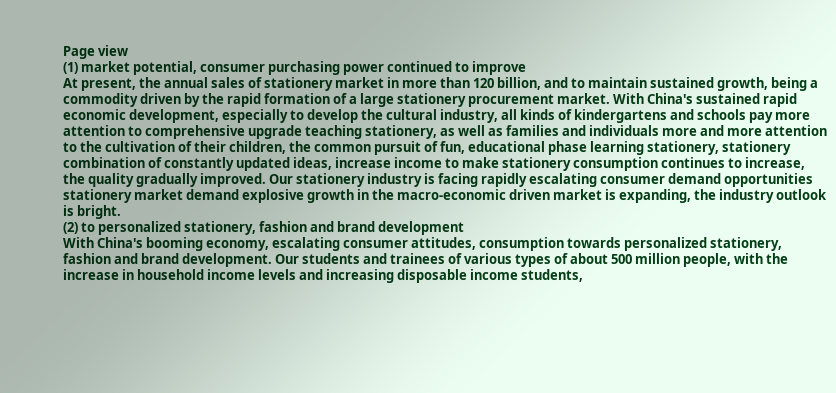Page view
(1) market potential, consumer purchasing power continued to improve
At present, the annual sales of stationery market in more than 120 billion, and to maintain sustained growth, being a commodity driven by the rapid formation of a large stationery procurement market. With China's sustained rapid economic development, especially to develop the cultural industry, all kinds of kindergartens and schools pay more attention to comprehensive upgrade teaching stationery, as well as families and individuals more and more attention to the cultivation of their children, the common pursuit of fun, educational phase learning stationery, stationery combination of constantly updated ideas, increase income to make stationery consumption continues to increase, the quality gradually improved. Our stationery industry is facing rapidly escalating consumer demand opportunities stationery market demand explosive growth in the macro-economic driven market is expanding, the industry outlook is bright.
(2) to personalized stationery, fashion and brand development
With China's booming economy, escalating consumer attitudes, consumption towards personalized stationery, fashion and brand development. Our students and trainees of various types of about 500 million people, with the increase in household income levels and increasing disposable income students,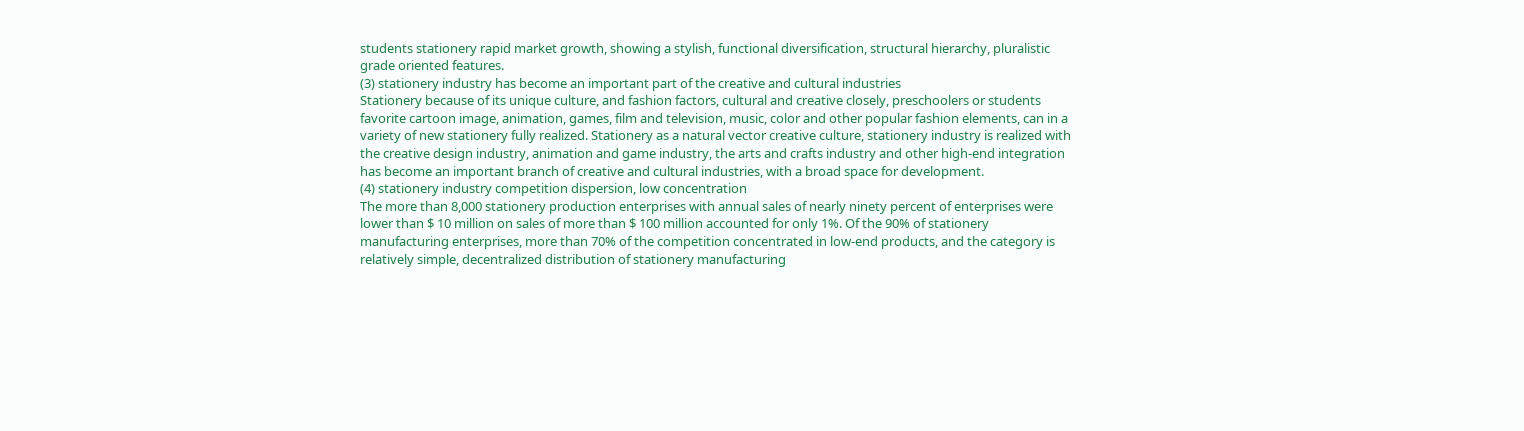students stationery rapid market growth, showing a stylish, functional diversification, structural hierarchy, pluralistic grade oriented features.
(3) stationery industry has become an important part of the creative and cultural industries
Stationery because of its unique culture, and fashion factors, cultural and creative closely, preschoolers or students favorite cartoon image, animation, games, film and television, music, color and other popular fashion elements, can in a variety of new stationery fully realized. Stationery as a natural vector creative culture, stationery industry is realized with the creative design industry, animation and game industry, the arts and crafts industry and other high-end integration has become an important branch of creative and cultural industries, with a broad space for development.
(4) stationery industry competition dispersion, low concentration
The more than 8,000 stationery production enterprises with annual sales of nearly ninety percent of enterprises were lower than $ 10 million on sales of more than $ 100 million accounted for only 1%. Of the 90% of stationery manufacturing enterprises, more than 70% of the competition concentrated in low-end products, and the category is relatively simple, decentralized distribution of stationery manufacturing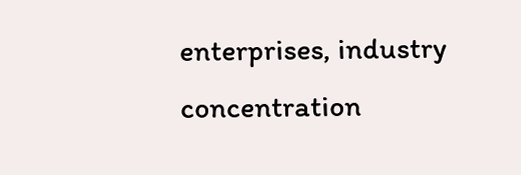enterprises, industry concentration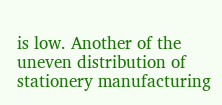is low. Another of the uneven distribution of stationery manufacturing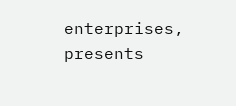enterprises, presents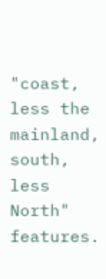"coast, less the mainland, south, less North" features.